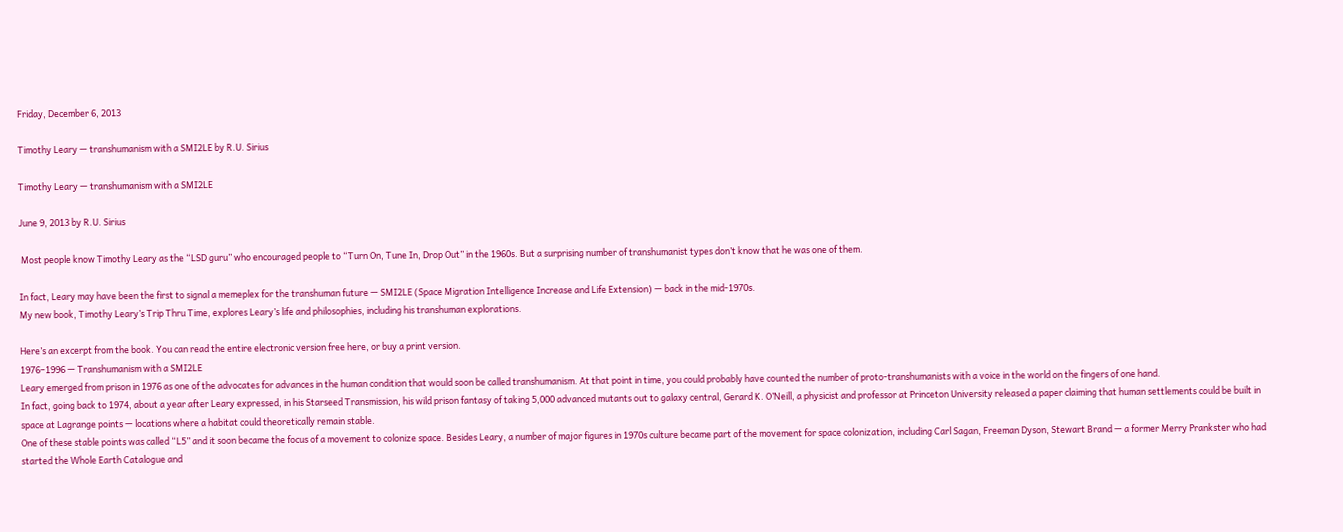Friday, December 6, 2013

Timothy Leary — transhumanism with a SMI2LE by R.U. Sirius

Timothy Leary — transhumanism with a SMI2LE

June 9, 2013 by R.U. Sirius

 Most people know Timothy Leary as the “LSD guru” who encouraged people to “Turn On, Tune In, Drop Out” in the 1960s. But a surprising number of transhumanist types don’t know that he was one of them.

In fact, Leary may have been the first to signal a memeplex for the transhuman future — SMI2LE (Space Migration Intelligence Increase and Life Extension) — back in the mid-1970s.
My new book, Timothy Leary’s Trip Thru Time, explores Leary’s life and philosophies, including his transhuman explorations.

Here’s an excerpt from the book. You can read the entire electronic version free here, or buy a print version.
1976–1996 — Transhumanism with a SMI2LE
Leary emerged from prison in 1976 as one of the advocates for advances in the human condition that would soon be called transhumanism. At that point in time, you could probably have counted the number of proto-transhumanists with a voice in the world on the fingers of one hand.
In fact, going back to 1974, about a year after Leary expressed, in his Starseed Transmission, his wild prison fantasy of taking 5,000 advanced mutants out to galaxy central, Gerard K. O’Neill, a physicist and professor at Princeton University released a paper claiming that human settlements could be built in space at Lagrange points — locations where a habitat could theoretically remain stable.
One of these stable points was called “L5” and it soon became the focus of a movement to colonize space. Besides Leary, a number of major figures in 1970s culture became part of the movement for space colonization, including Carl Sagan, Freeman Dyson, Stewart Brand — a former Merry Prankster who had started the Whole Earth Catalogue and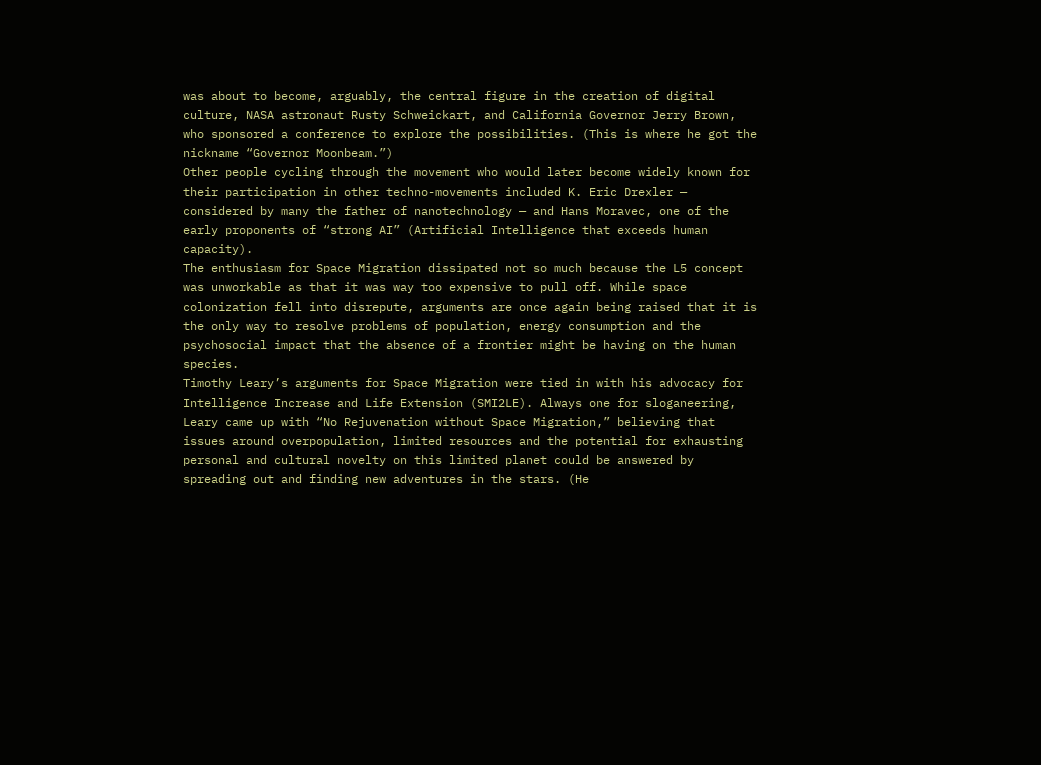was about to become, arguably, the central figure in the creation of digital culture, NASA astronaut Rusty Schweickart, and California Governor Jerry Brown, who sponsored a conference to explore the possibilities. (This is where he got the nickname “Governor Moonbeam.”)
Other people cycling through the movement who would later become widely known for their participation in other techno-movements included K. Eric Drexler — considered by many the father of nanotechnology — and Hans Moravec, one of the early proponents of “strong AI” (Artificial Intelligence that exceeds human capacity).
The enthusiasm for Space Migration dissipated not so much because the L5 concept was unworkable as that it was way too expensive to pull off. While space colonization fell into disrepute, arguments are once again being raised that it is the only way to resolve problems of population, energy consumption and the psychosocial impact that the absence of a frontier might be having on the human species.
Timothy Leary’s arguments for Space Migration were tied in with his advocacy for Intelligence Increase and Life Extension (SMI2LE). Always one for sloganeering, Leary came up with “No Rejuvenation without Space Migration,” believing that issues around overpopulation, limited resources and the potential for exhausting personal and cultural novelty on this limited planet could be answered by spreading out and finding new adventures in the stars. (He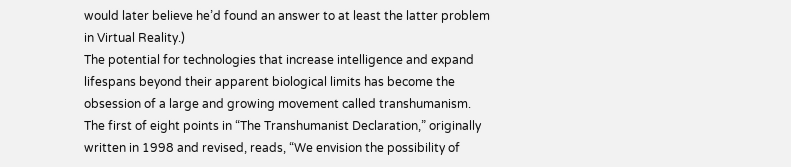would later believe he’d found an answer to at least the latter problem in Virtual Reality.)
The potential for technologies that increase intelligence and expand lifespans beyond their apparent biological limits has become the obsession of a large and growing movement called transhumanism.
The first of eight points in “The Transhumanist Declaration,” originally written in 1998 and revised, reads, “We envision the possibility of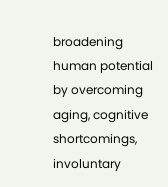broadening human potential by overcoming aging, cognitive shortcomings, involuntary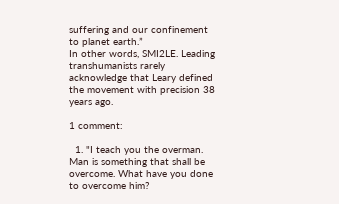suffering and our confinement to planet earth.”
In other words, SMI2LE. Leading transhumanists rarely acknowledge that Leary defined the movement with precision 38 years ago.

1 comment:

  1. "I teach you the overman. Man is something that shall be overcome. What have you done to overcome him?